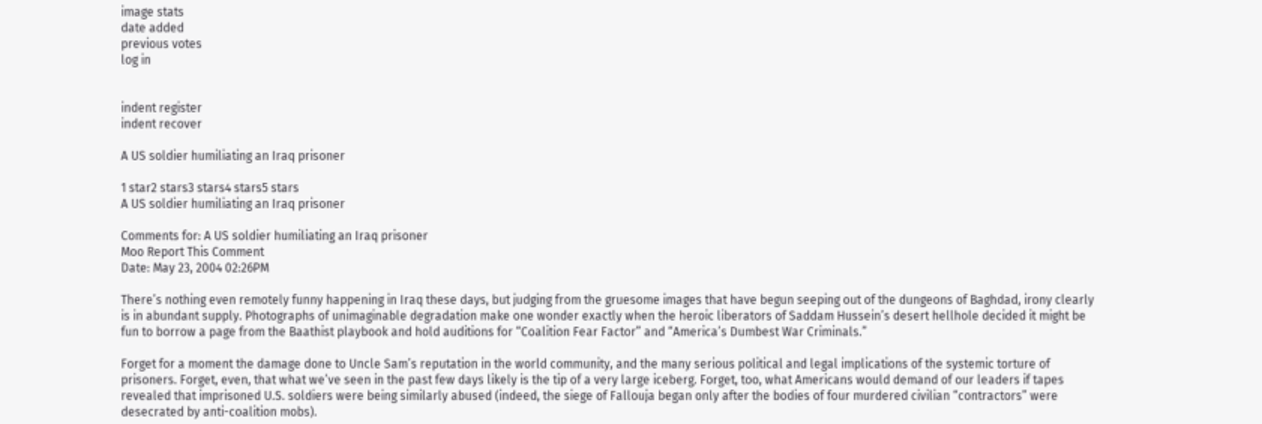image stats
date added
previous votes
log in


indent register
indent recover

A US soldier humiliating an Iraq prisoner

1 star2 stars3 stars4 stars5 stars
A US soldier humiliating an Iraq prisoner

Comments for: A US soldier humiliating an Iraq prisoner
Moo Report This Comment
Date: May 23, 2004 02:26PM

There’s nothing even remotely funny happening in Iraq these days, but judging from the gruesome images that have begun seeping out of the dungeons of Baghdad, irony clearly is in abundant supply. Photographs of unimaginable degradation make one wonder exactly when the heroic liberators of Saddam Hussein’s desert hellhole decided it might be fun to borrow a page from the Baathist playbook and hold auditions for “Coalition Fear Factor” and “America’s Dumbest War Criminals.”

Forget for a moment the damage done to Uncle Sam’s reputation in the world community, and the many serious political and legal implications of the systemic torture of prisoners. Forget, even, that what we’ve seen in the past few days likely is the tip of a very large iceberg. Forget, too, what Americans would demand of our leaders if tapes revealed that imprisoned U.S. soldiers were being similarly abused (indeed, the siege of Fallouja began only after the bodies of four murdered civilian “contractors” were desecrated by anti-coalition mobs).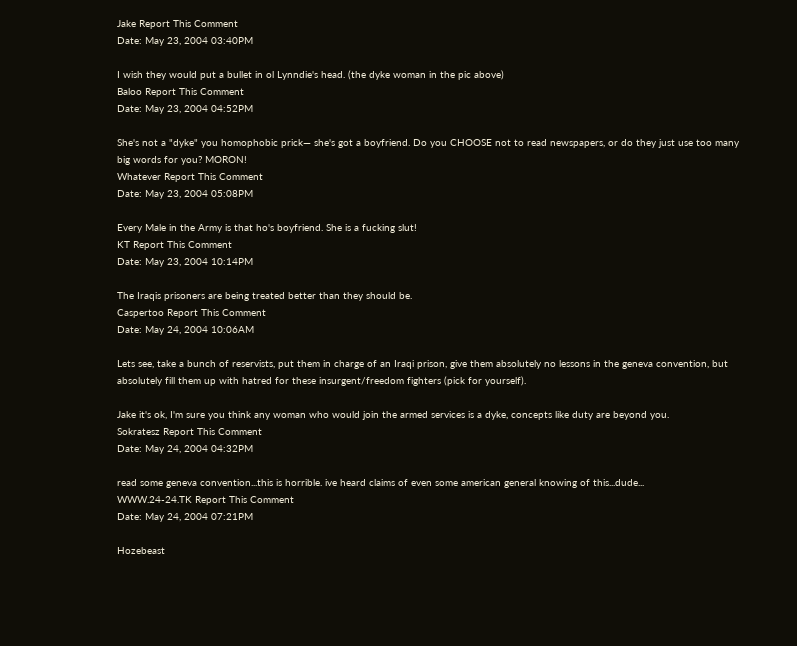Jake Report This Comment
Date: May 23, 2004 03:40PM

I wish they would put a bullet in ol Lynndie's head. (the dyke woman in the pic above)
Baloo Report This Comment
Date: May 23, 2004 04:52PM

She's not a "dyke" you homophobic prick— she's got a boyfriend. Do you CHOOSE not to read newspapers, or do they just use too many big words for you? MORON!
Whatever Report This Comment
Date: May 23, 2004 05:08PM

Every Male in the Army is that ho's boyfriend. She is a fucking slut!
KT Report This Comment
Date: May 23, 2004 10:14PM

The Iraqis prisoners are being treated better than they should be.
Caspertoo Report This Comment
Date: May 24, 2004 10:06AM

Lets see, take a bunch of reservists, put them in charge of an Iraqi prison, give them absolutely no lessons in the geneva convention, but absolutely fill them up with hatred for these insurgent/freedom fighters (pick for yourself).

Jake it's ok, I'm sure you think any woman who would join the armed services is a dyke, concepts like duty are beyond you.
Sokratesz Report This Comment
Date: May 24, 2004 04:32PM

read some geneva convention...this is horrible. ive heard claims of even some american general knowing of this...dude...
WWW.24-24.TK Report This Comment
Date: May 24, 2004 07:21PM

Hozebeast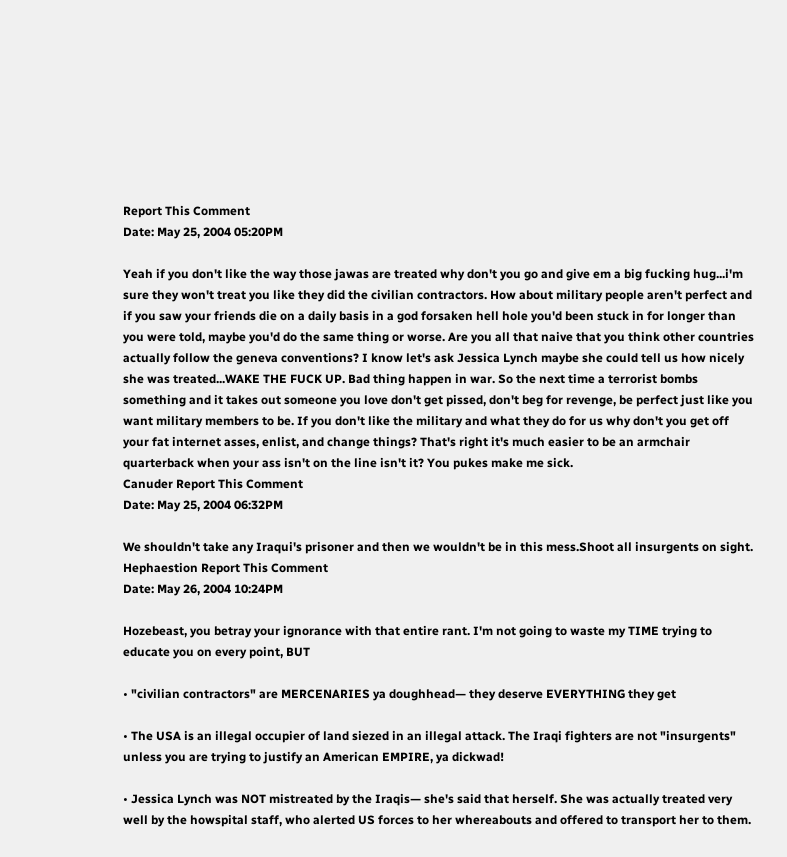Report This Comment
Date: May 25, 2004 05:20PM

Yeah if you don't like the way those jawas are treated why don't you go and give em a big fucking hug...i'm sure they won't treat you like they did the civilian contractors. How about military people aren't perfect and if you saw your friends die on a daily basis in a god forsaken hell hole you'd been stuck in for longer than you were told, maybe you'd do the same thing or worse. Are you all that naive that you think other countries actually follow the geneva conventions? I know let's ask Jessica Lynch maybe she could tell us how nicely she was treated...WAKE THE FUCK UP. Bad thing happen in war. So the next time a terrorist bombs something and it takes out someone you love don't get pissed, don't beg for revenge, be perfect just like you want military members to be. If you don't like the military and what they do for us why don't you get off your fat internet asses, enlist, and change things? That's right it's much easier to be an armchair quarterback when your ass isn't on the line isn't it? You pukes make me sick.
Canuder Report This Comment
Date: May 25, 2004 06:32PM

We shouldn't take any Iraqui's prisoner and then we wouldn't be in this mess.Shoot all insurgents on sight.
Hephaestion Report This Comment
Date: May 26, 2004 10:24PM

Hozebeast, you betray your ignorance with that entire rant. I'm not going to waste my TIME trying to educate you on every point, BUT

• "civilian contractors" are MERCENARIES ya doughhead— they deserve EVERYTHING they get

• The USA is an illegal occupier of land siezed in an illegal attack. The Iraqi fighters are not "insurgents" unless you are trying to justify an American EMPIRE, ya dickwad!

• Jessica Lynch was NOT mistreated by the Iraqis— she's said that herself. She was actually treated very well by the howspital staff, who alerted US forces to her whereabouts and offered to transport her to them.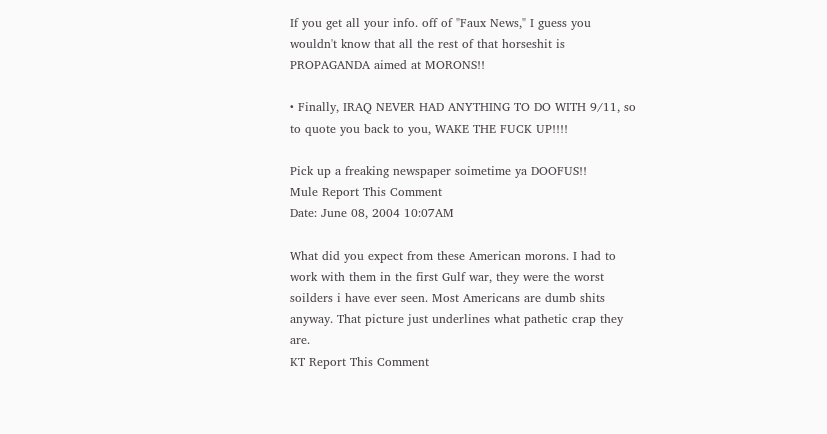If you get all your info. off of "Faux News," I guess you wouldn't know that all the rest of that horseshit is PROPAGANDA aimed at MORONS!!

• Finally, IRAQ NEVER HAD ANYTHING TO DO WITH 9/11, so to quote you back to you, WAKE THE FUCK UP!!!!

Pick up a freaking newspaper soimetime ya DOOFUS!!
Mule Report This Comment
Date: June 08, 2004 10:07AM

What did you expect from these American morons. I had to work with them in the first Gulf war, they were the worst soilders i have ever seen. Most Americans are dumb shits anyway. That picture just underlines what pathetic crap they are.
KT Report This Comment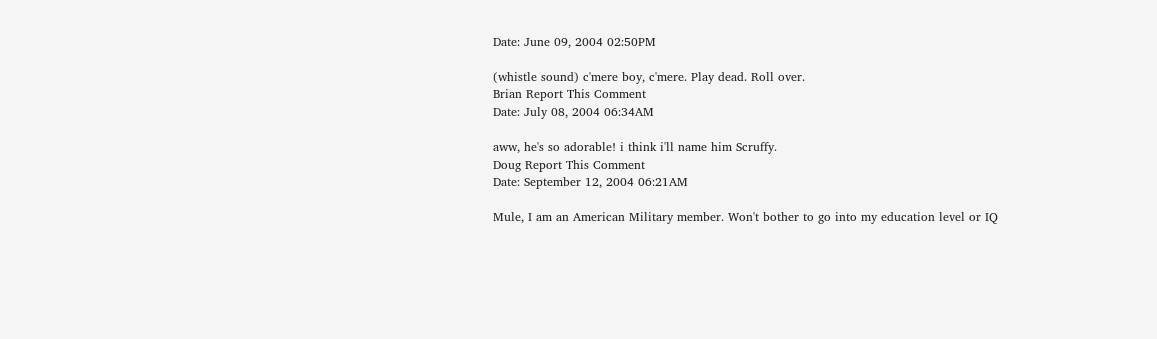Date: June 09, 2004 02:50PM

(whistle sound) c'mere boy, c'mere. Play dead. Roll over.
Brian Report This Comment
Date: July 08, 2004 06:34AM

aww, he's so adorable! i think i'll name him Scruffy.
Doug Report This Comment
Date: September 12, 2004 06:21AM

Mule, I am an American Military member. Won't bother to go into my education level or IQ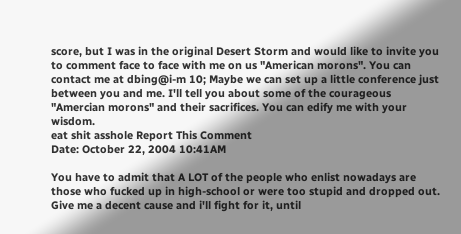score, but I was in the original Desert Storm and would like to invite you to comment face to face with me on us "American morons". You can contact me at dbing@i-m 10; Maybe we can set up a little conference just between you and me. I'll tell you about some of the courageous "Amercian morons" and their sacrifices. You can edify me with your wisdom.
eat shit asshole Report This Comment
Date: October 22, 2004 10:41AM

You have to admit that A LOT of the people who enlist nowadays are those who fucked up in high-school or were too stupid and dropped out. Give me a decent cause and i'll fight for it, until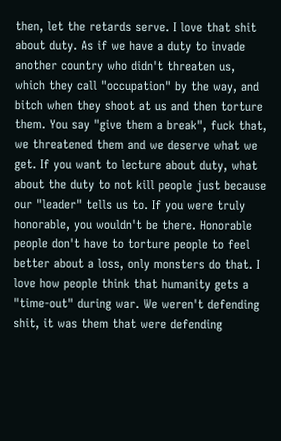then, let the retards serve. I love that shit about duty. As if we have a duty to invade another country who didn't threaten us, which they call "occupation" by the way, and bitch when they shoot at us and then torture them. You say "give them a break", fuck that, we threatened them and we deserve what we get. If you want to lecture about duty, what about the duty to not kill people just because our "leader" tells us to. If you were truly honorable, you wouldn't be there. Honorable people don't have to torture people to feel better about a loss, only monsters do that. I love how people think that humanity gets a "time-out" during war. We weren't defending shit, it was them that were defending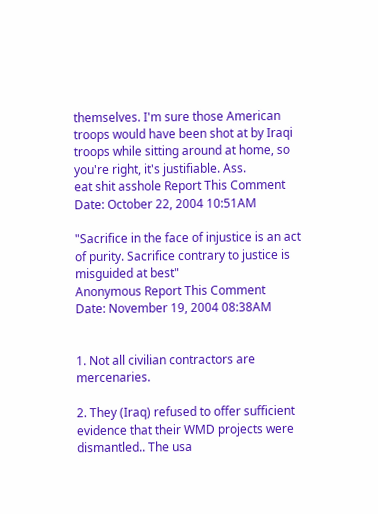themselves. I'm sure those American troops would have been shot at by Iraqi troops while sitting around at home, so you're right, it's justifiable. Ass.
eat shit asshole Report This Comment
Date: October 22, 2004 10:51AM

"Sacrifice in the face of injustice is an act of purity. Sacrifice contrary to justice is misguided at best"
Anonymous Report This Comment
Date: November 19, 2004 08:38AM


1. Not all civilian contractors are mercenaries.

2. They (Iraq) refused to offer sufficient evidence that their WMD projects were dismantled.. The usa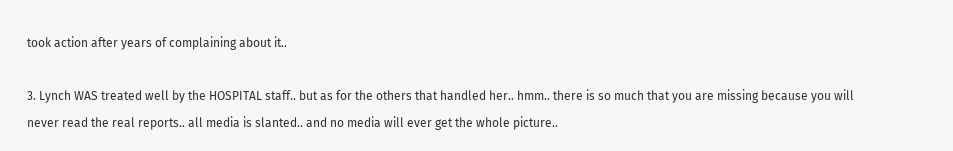took action after years of complaining about it..

3. Lynch WAS treated well by the HOSPITAL staff.. but as for the others that handled her.. hmm.. there is so much that you are missing because you will never read the real reports.. all media is slanted.. and no media will ever get the whole picture..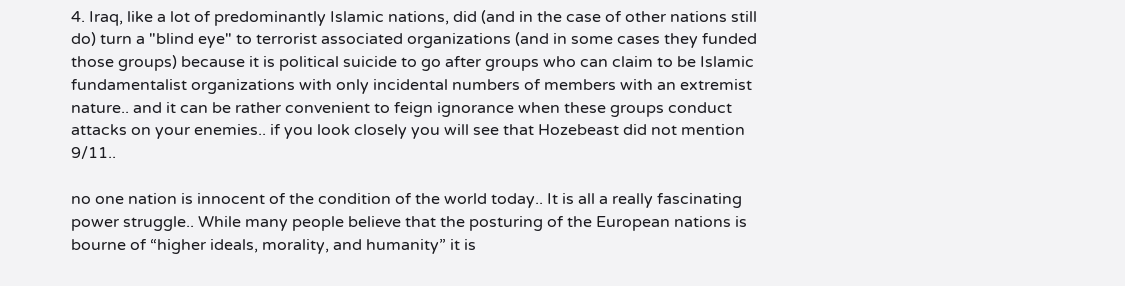4. Iraq, like a lot of predominantly Islamic nations, did (and in the case of other nations still do) turn a "blind eye" to terrorist associated organizations (and in some cases they funded those groups) because it is political suicide to go after groups who can claim to be Islamic fundamentalist organizations with only incidental numbers of members with an extremist nature.. and it can be rather convenient to feign ignorance when these groups conduct attacks on your enemies.. if you look closely you will see that Hozebeast did not mention 9/11..

no one nation is innocent of the condition of the world today.. It is all a really fascinating power struggle.. While many people believe that the posturing of the European nations is bourne of “higher ideals, morality, and humanity” it is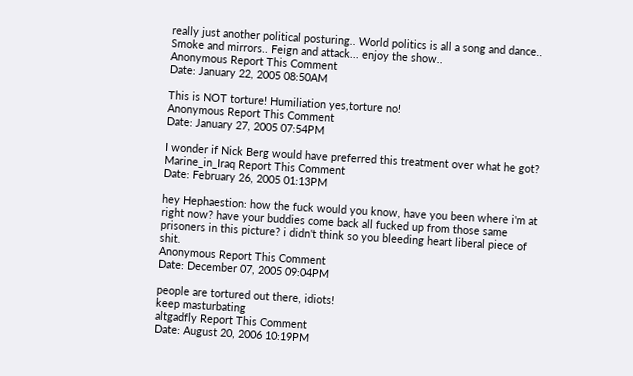really just another political posturing.. World politics is all a song and dance.. Smoke and mirrors.. Feign and attack... enjoy the show..
Anonymous Report This Comment
Date: January 22, 2005 08:50AM

This is NOT torture! Humiliation yes,torture no!
Anonymous Report This Comment
Date: January 27, 2005 07:54PM

I wonder if Nick Berg would have preferred this treatment over what he got?
Marine_in_Iraq Report This Comment
Date: February 26, 2005 01:13PM

hey Hephaestion: how the fuck would you know, have you been where i'm at right now? have your buddies come back all fucked up from those same prisoners in this picture? i didn't think so you bleeding heart liberal piece of shit.
Anonymous Report This Comment
Date: December 07, 2005 09:04PM

people are tortured out there, idiots!
keep masturbating
altgadfly Report This Comment
Date: August 20, 2006 10:19PM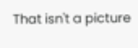That isn't a picture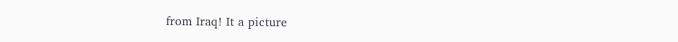from Iraq! It a picture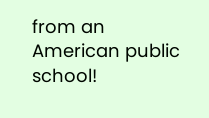from an American public school!